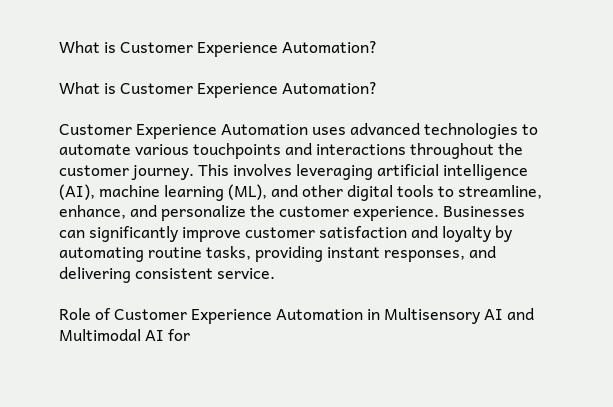What is Customer Experience Automation?

What is Customer Experience Automation?

Customer Experience Automation uses advanced technologies to automate various touchpoints and interactions throughout the customer journey. This involves leveraging artificial intelligence (AI), machine learning (ML), and other digital tools to streamline, enhance, and personalize the customer experience. Businesses can significantly improve customer satisfaction and loyalty by automating routine tasks, providing instant responses, and delivering consistent service.

Role of Customer Experience Automation in Multisensory AI and Multimodal AI for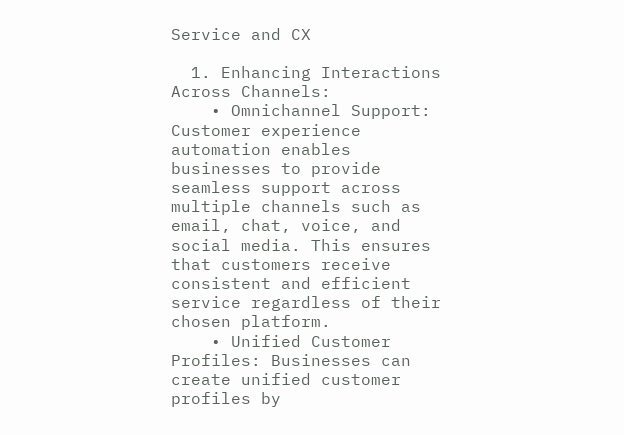Service and CX

  1. Enhancing Interactions Across Channels:
    • Omnichannel Support: Customer experience automation enables businesses to provide seamless support across multiple channels such as email, chat, voice, and social media. This ensures that customers receive consistent and efficient service regardless of their chosen platform.
    • Unified Customer Profiles: Businesses can create unified customer profiles by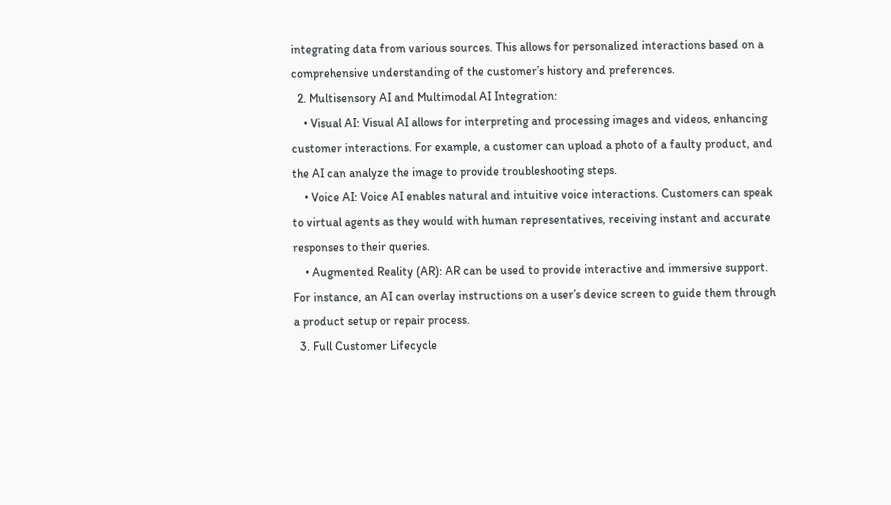integrating data from various sources. This allows for personalized interactions based on a comprehensive understanding of the customer’s history and preferences.
  2. Multisensory AI and Multimodal AI Integration:
    • Visual AI: Visual AI allows for interpreting and processing images and videos, enhancing customer interactions. For example, a customer can upload a photo of a faulty product, and the AI can analyze the image to provide troubleshooting steps.
    • Voice AI: Voice AI enables natural and intuitive voice interactions. Customers can speak to virtual agents as they would with human representatives, receiving instant and accurate responses to their queries.
    • Augmented Reality (AR): AR can be used to provide interactive and immersive support. For instance, an AI can overlay instructions on a user’s device screen to guide them through a product setup or repair process.
  3. Full Customer Lifecycle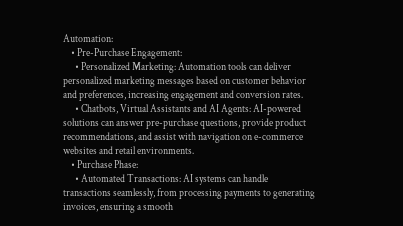Automation:
    • Pre-Purchase Engagement:
      • Personalized Marketing: Automation tools can deliver personalized marketing messages based on customer behavior and preferences, increasing engagement and conversion rates.
      • Chatbots, Virtual Assistants and AI Agents: AI-powered solutions can answer pre-purchase questions, provide product recommendations, and assist with navigation on e-commerce websites and retail environments.
    • Purchase Phase:
      • Automated Transactions: AI systems can handle transactions seamlessly, from processing payments to generating invoices, ensuring a smooth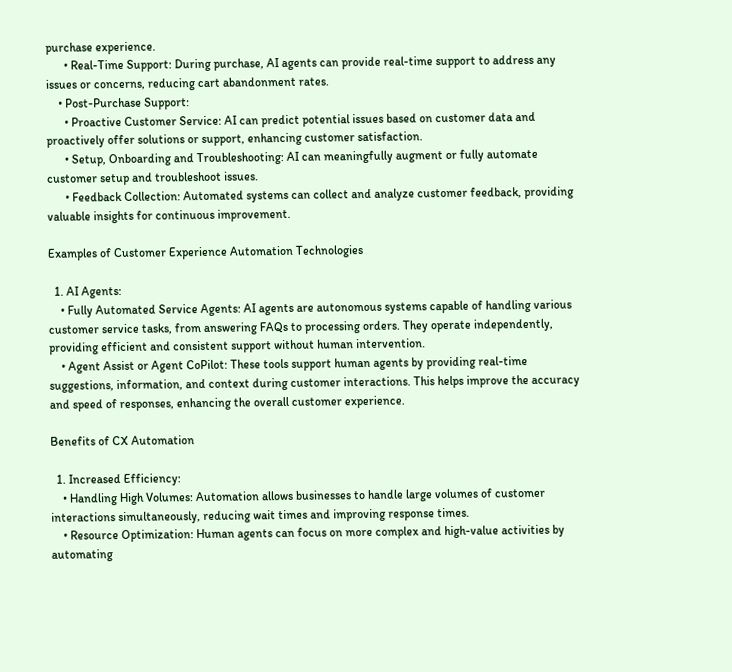purchase experience.
      • Real-Time Support: During purchase, AI agents can provide real-time support to address any issues or concerns, reducing cart abandonment rates.
    • Post-Purchase Support:
      • Proactive Customer Service: AI can predict potential issues based on customer data and proactively offer solutions or support, enhancing customer satisfaction.
      • Setup, Onboarding and Troubleshooting: AI can meaningfully augment or fully automate customer setup and troubleshoot issues.
      • Feedback Collection: Automated systems can collect and analyze customer feedback, providing valuable insights for continuous improvement.

Examples of Customer Experience Automation Technologies

  1. AI Agents:
    • Fully Automated Service Agents: AI agents are autonomous systems capable of handling various customer service tasks, from answering FAQs to processing orders. They operate independently, providing efficient and consistent support without human intervention.
    • Agent Assist or Agent CoPilot: These tools support human agents by providing real-time suggestions, information, and context during customer interactions. This helps improve the accuracy and speed of responses, enhancing the overall customer experience.

Benefits of CX Automation

  1. Increased Efficiency:
    • Handling High Volumes: Automation allows businesses to handle large volumes of customer interactions simultaneously, reducing wait times and improving response times.
    • Resource Optimization: Human agents can focus on more complex and high-value activities by automating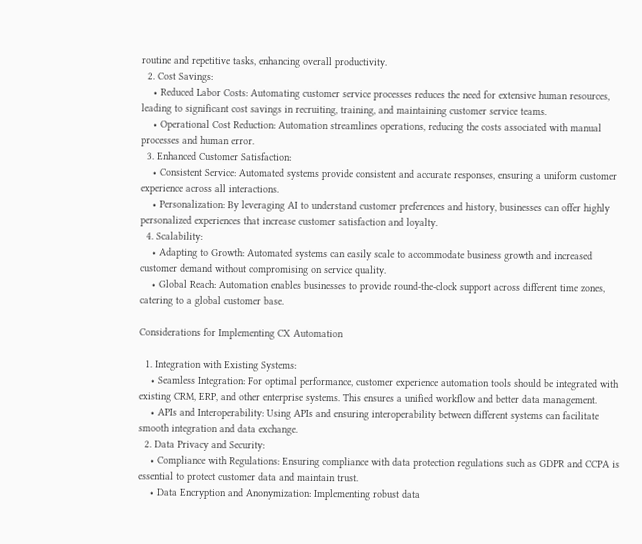routine and repetitive tasks, enhancing overall productivity.
  2. Cost Savings:
    • Reduced Labor Costs: Automating customer service processes reduces the need for extensive human resources, leading to significant cost savings in recruiting, training, and maintaining customer service teams.
    • Operational Cost Reduction: Automation streamlines operations, reducing the costs associated with manual processes and human error.
  3. Enhanced Customer Satisfaction:
    • Consistent Service: Automated systems provide consistent and accurate responses, ensuring a uniform customer experience across all interactions.
    • Personalization: By leveraging AI to understand customer preferences and history, businesses can offer highly personalized experiences that increase customer satisfaction and loyalty.
  4. Scalability:
    • Adapting to Growth: Automated systems can easily scale to accommodate business growth and increased customer demand without compromising on service quality.
    • Global Reach: Automation enables businesses to provide round-the-clock support across different time zones, catering to a global customer base.

Considerations for Implementing CX Automation

  1. Integration with Existing Systems:
    • Seamless Integration: For optimal performance, customer experience automation tools should be integrated with existing CRM, ERP, and other enterprise systems. This ensures a unified workflow and better data management.
    • APIs and Interoperability: Using APIs and ensuring interoperability between different systems can facilitate smooth integration and data exchange.
  2. Data Privacy and Security:
    • Compliance with Regulations: Ensuring compliance with data protection regulations such as GDPR and CCPA is essential to protect customer data and maintain trust.
    • Data Encryption and Anonymization: Implementing robust data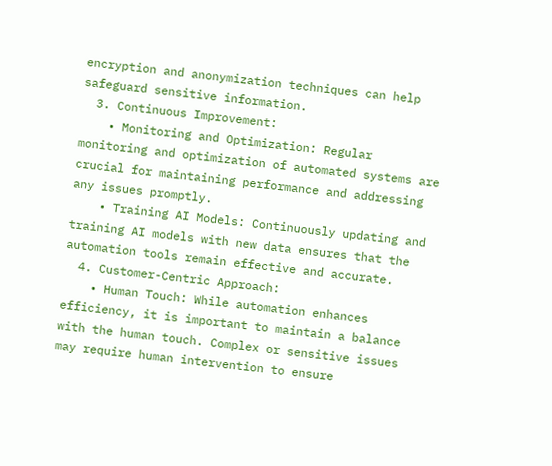encryption and anonymization techniques can help safeguard sensitive information.
  3. Continuous Improvement:
    • Monitoring and Optimization: Regular monitoring and optimization of automated systems are crucial for maintaining performance and addressing any issues promptly.
    • Training AI Models: Continuously updating and training AI models with new data ensures that the automation tools remain effective and accurate.
  4. Customer-Centric Approach:
    • Human Touch: While automation enhances efficiency, it is important to maintain a balance with the human touch. Complex or sensitive issues may require human intervention to ensure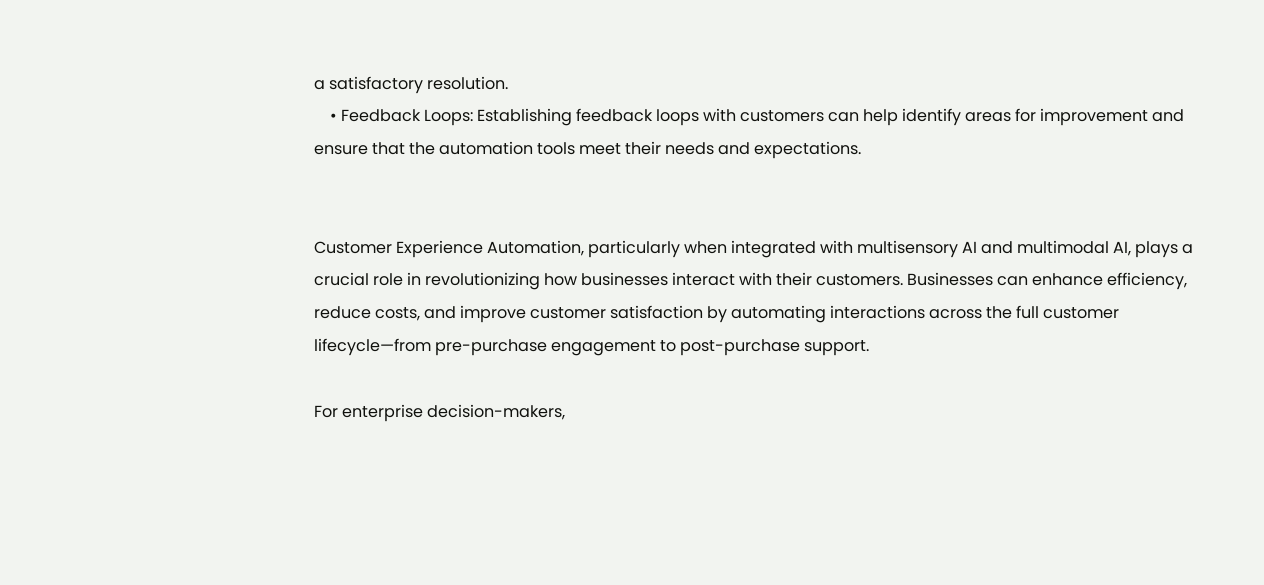a satisfactory resolution.
    • Feedback Loops: Establishing feedback loops with customers can help identify areas for improvement and ensure that the automation tools meet their needs and expectations.


Customer Experience Automation, particularly when integrated with multisensory AI and multimodal AI, plays a crucial role in revolutionizing how businesses interact with their customers. Businesses can enhance efficiency, reduce costs, and improve customer satisfaction by automating interactions across the full customer lifecycle—from pre-purchase engagement to post-purchase support.

For enterprise decision-makers,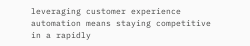leveraging customer experience automation means staying competitive in a rapidly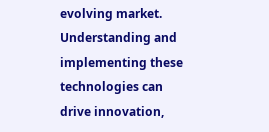evolving market. Understanding and implementing these technologies can drive innovation,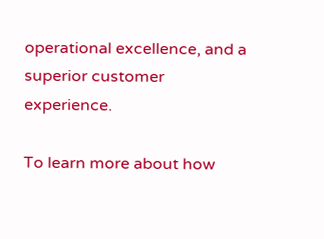operational excellence, and a superior customer experience.

To learn more about how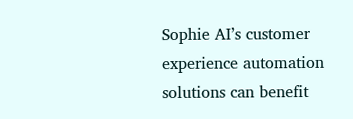Sophie AI’s customer experience automation solutions can benefit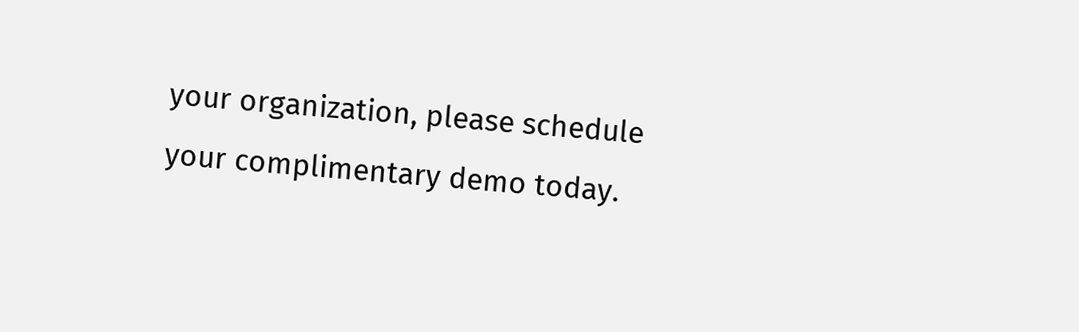your organization, please schedule your complimentary demo today.